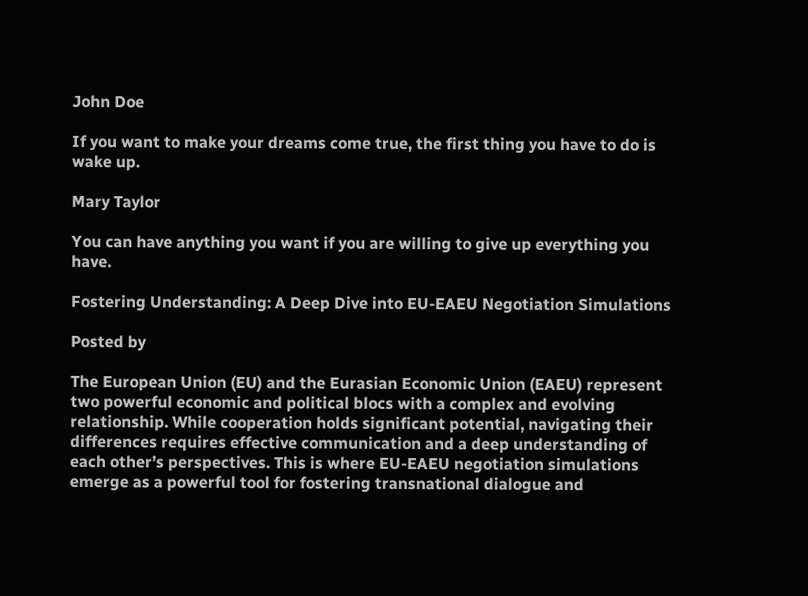John Doe

If you want to make your dreams come true, the first thing you have to do is wake up.

Mary Taylor

You can have anything you want if you are willing to give up everything you have.

Fostering Understanding: A Deep Dive into EU-EAEU Negotiation Simulations

Posted by

The European Union (EU) and the Eurasian Economic Union (EAEU) represent two powerful economic and political blocs with a complex and evolving relationship. While cooperation holds significant potential, navigating their differences requires effective communication and a deep understanding of each other’s perspectives. This is where EU-EAEU negotiation simulations emerge as a powerful tool for fostering transnational dialogue and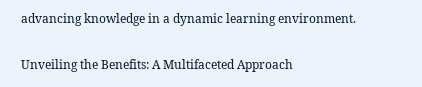advancing knowledge in a dynamic learning environment.

Unveiling the Benefits: A Multifaceted Approach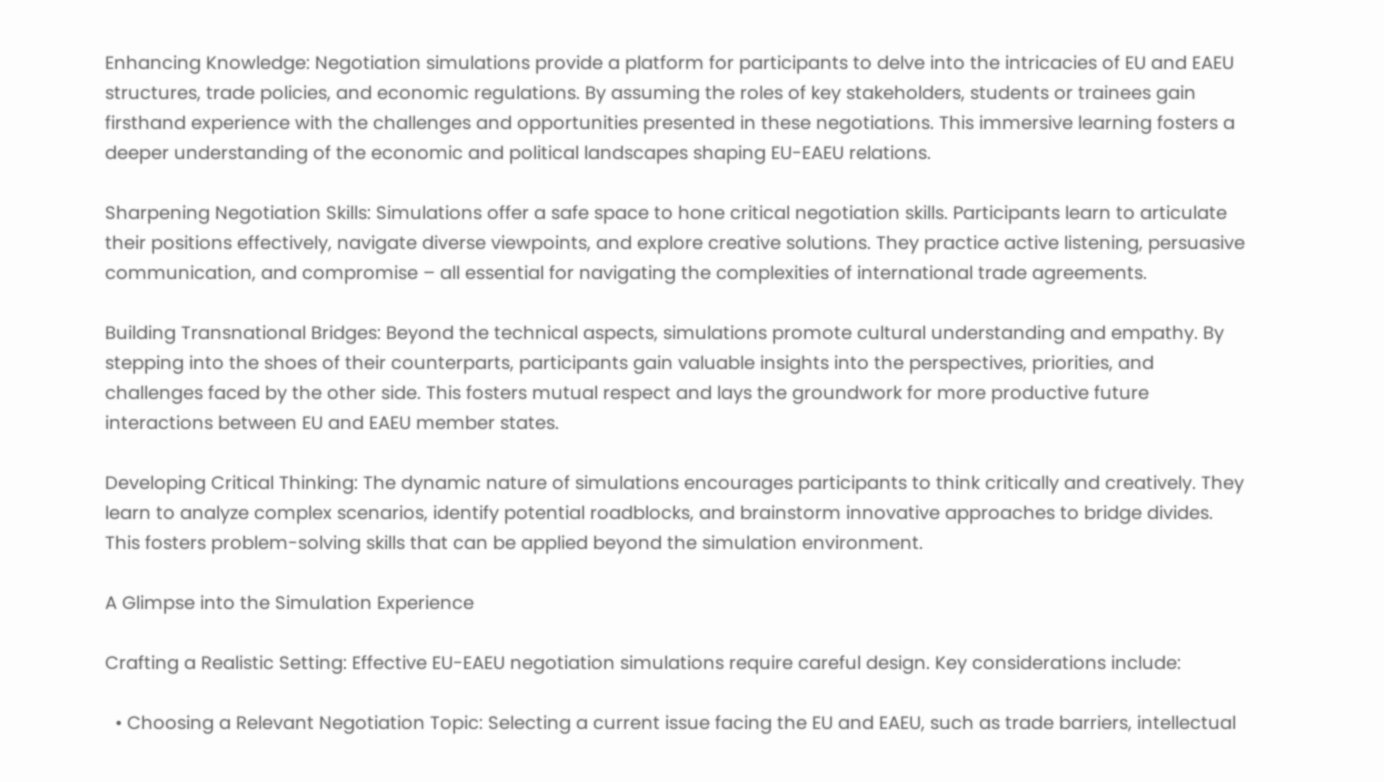Enhancing Knowledge: Negotiation simulations provide a platform for participants to delve into the intricacies of EU and EAEU structures, trade policies, and economic regulations. By assuming the roles of key stakeholders, students or trainees gain firsthand experience with the challenges and opportunities presented in these negotiations. This immersive learning fosters a deeper understanding of the economic and political landscapes shaping EU-EAEU relations.

Sharpening Negotiation Skills: Simulations offer a safe space to hone critical negotiation skills. Participants learn to articulate their positions effectively, navigate diverse viewpoints, and explore creative solutions. They practice active listening, persuasive communication, and compromise – all essential for navigating the complexities of international trade agreements.

Building Transnational Bridges: Beyond the technical aspects, simulations promote cultural understanding and empathy. By stepping into the shoes of their counterparts, participants gain valuable insights into the perspectives, priorities, and challenges faced by the other side. This fosters mutual respect and lays the groundwork for more productive future interactions between EU and EAEU member states.

Developing Critical Thinking: The dynamic nature of simulations encourages participants to think critically and creatively. They learn to analyze complex scenarios, identify potential roadblocks, and brainstorm innovative approaches to bridge divides. This fosters problem-solving skills that can be applied beyond the simulation environment.

A Glimpse into the Simulation Experience

Crafting a Realistic Setting: Effective EU-EAEU negotiation simulations require careful design. Key considerations include:

  • Choosing a Relevant Negotiation Topic: Selecting a current issue facing the EU and EAEU, such as trade barriers, intellectual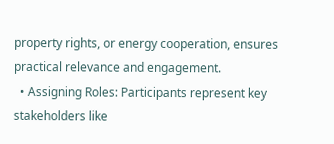property rights, or energy cooperation, ensures practical relevance and engagement.
  • Assigning Roles: Participants represent key stakeholders like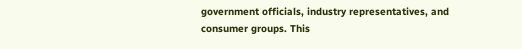government officials, industry representatives, and consumer groups. This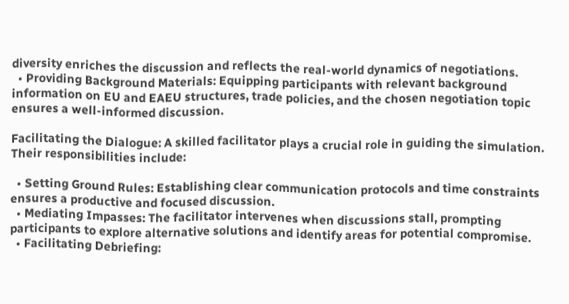diversity enriches the discussion and reflects the real-world dynamics of negotiations.
  • Providing Background Materials: Equipping participants with relevant background information on EU and EAEU structures, trade policies, and the chosen negotiation topic ensures a well-informed discussion.

Facilitating the Dialogue: A skilled facilitator plays a crucial role in guiding the simulation. Their responsibilities include:

  • Setting Ground Rules: Establishing clear communication protocols and time constraints ensures a productive and focused discussion.
  • Mediating Impasses: The facilitator intervenes when discussions stall, prompting participants to explore alternative solutions and identify areas for potential compromise.
  • Facilitating Debriefing: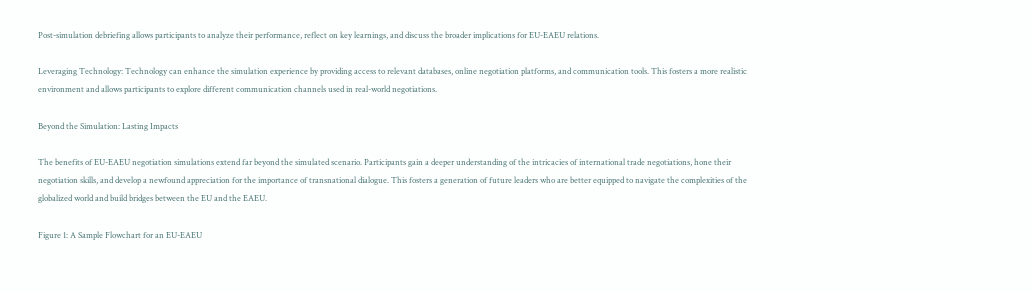Post-simulation debriefing allows participants to analyze their performance, reflect on key learnings, and discuss the broader implications for EU-EAEU relations.

Leveraging Technology: Technology can enhance the simulation experience by providing access to relevant databases, online negotiation platforms, and communication tools. This fosters a more realistic environment and allows participants to explore different communication channels used in real-world negotiations.

Beyond the Simulation: Lasting Impacts

The benefits of EU-EAEU negotiation simulations extend far beyond the simulated scenario. Participants gain a deeper understanding of the intricacies of international trade negotiations, hone their negotiation skills, and develop a newfound appreciation for the importance of transnational dialogue. This fosters a generation of future leaders who are better equipped to navigate the complexities of the globalized world and build bridges between the EU and the EAEU.

Figure 1: A Sample Flowchart for an EU-EAEU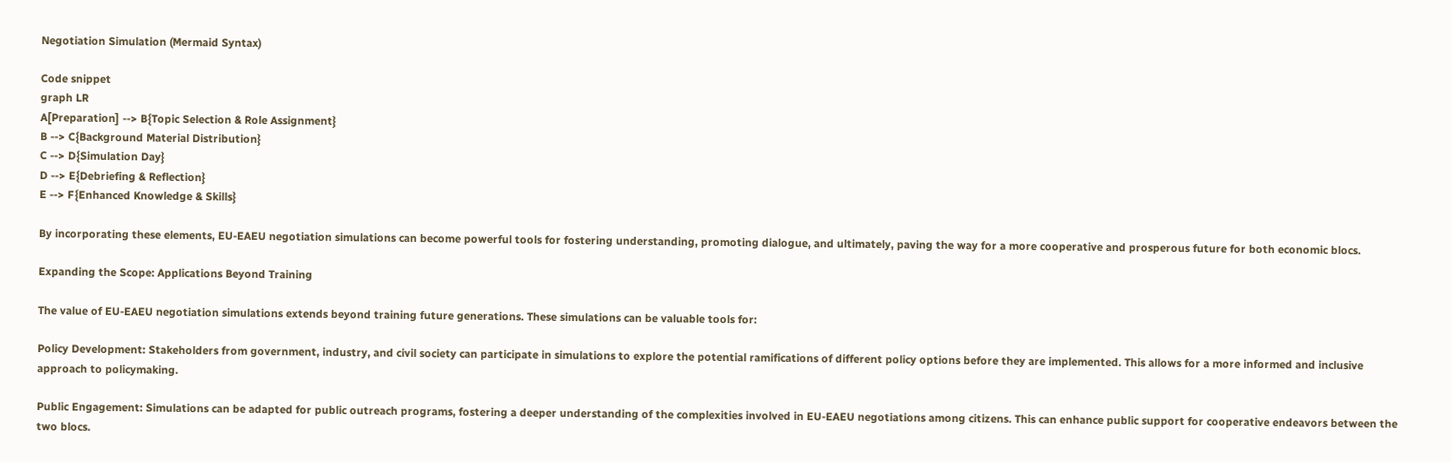Negotiation Simulation (Mermaid Syntax)

Code snippet
graph LR
A[Preparation] --> B{Topic Selection & Role Assignment}
B --> C{Background Material Distribution}
C --> D{Simulation Day}
D --> E{Debriefing & Reflection}
E --> F{Enhanced Knowledge & Skills}

By incorporating these elements, EU-EAEU negotiation simulations can become powerful tools for fostering understanding, promoting dialogue, and ultimately, paving the way for a more cooperative and prosperous future for both economic blocs.

Expanding the Scope: Applications Beyond Training

The value of EU-EAEU negotiation simulations extends beyond training future generations. These simulations can be valuable tools for:

Policy Development: Stakeholders from government, industry, and civil society can participate in simulations to explore the potential ramifications of different policy options before they are implemented. This allows for a more informed and inclusive approach to policymaking.

Public Engagement: Simulations can be adapted for public outreach programs, fostering a deeper understanding of the complexities involved in EU-EAEU negotiations among citizens. This can enhance public support for cooperative endeavors between the two blocs.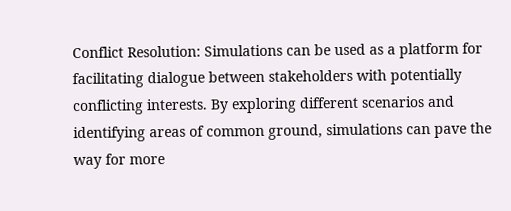Conflict Resolution: Simulations can be used as a platform for facilitating dialogue between stakeholders with potentially conflicting interests. By exploring different scenarios and identifying areas of common ground, simulations can pave the way for more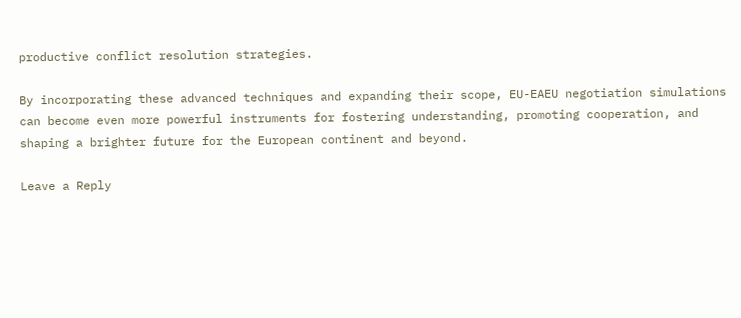productive conflict resolution strategies.

By incorporating these advanced techniques and expanding their scope, EU-EAEU negotiation simulations can become even more powerful instruments for fostering understanding, promoting cooperation, and shaping a brighter future for the European continent and beyond.

Leave a Reply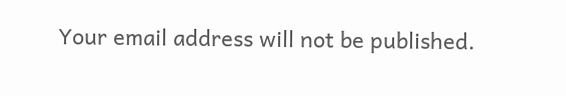Your email address will not be published.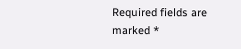Required fields are marked *